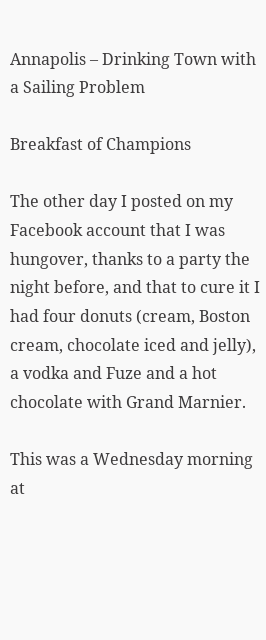Annapolis – Drinking Town with a Sailing Problem

Breakfast of Champions

The other day I posted on my Facebook account that I was hungover, thanks to a party the  night before, and that to cure it I had four donuts (cream, Boston cream, chocolate iced and jelly), a vodka and Fuze and a hot chocolate with Grand Marnier.

This was a Wednesday morning at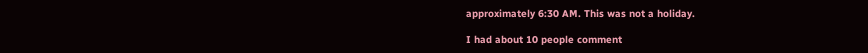approximately 6:30 AM. This was not a holiday.

I had about 10 people comment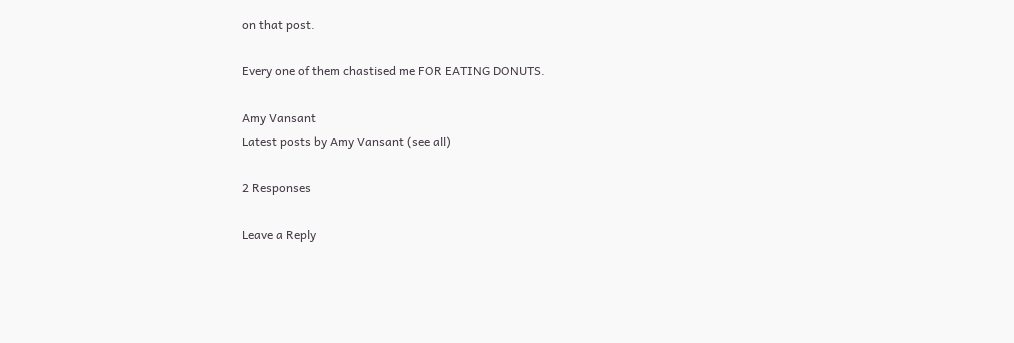on that post.

Every one of them chastised me FOR EATING DONUTS.

Amy Vansant
Latest posts by Amy Vansant (see all)

2 Responses

Leave a Reply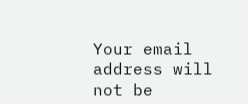Your email address will not be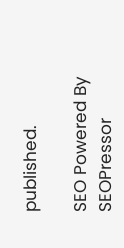published.

SEO Powered By SEOPressor